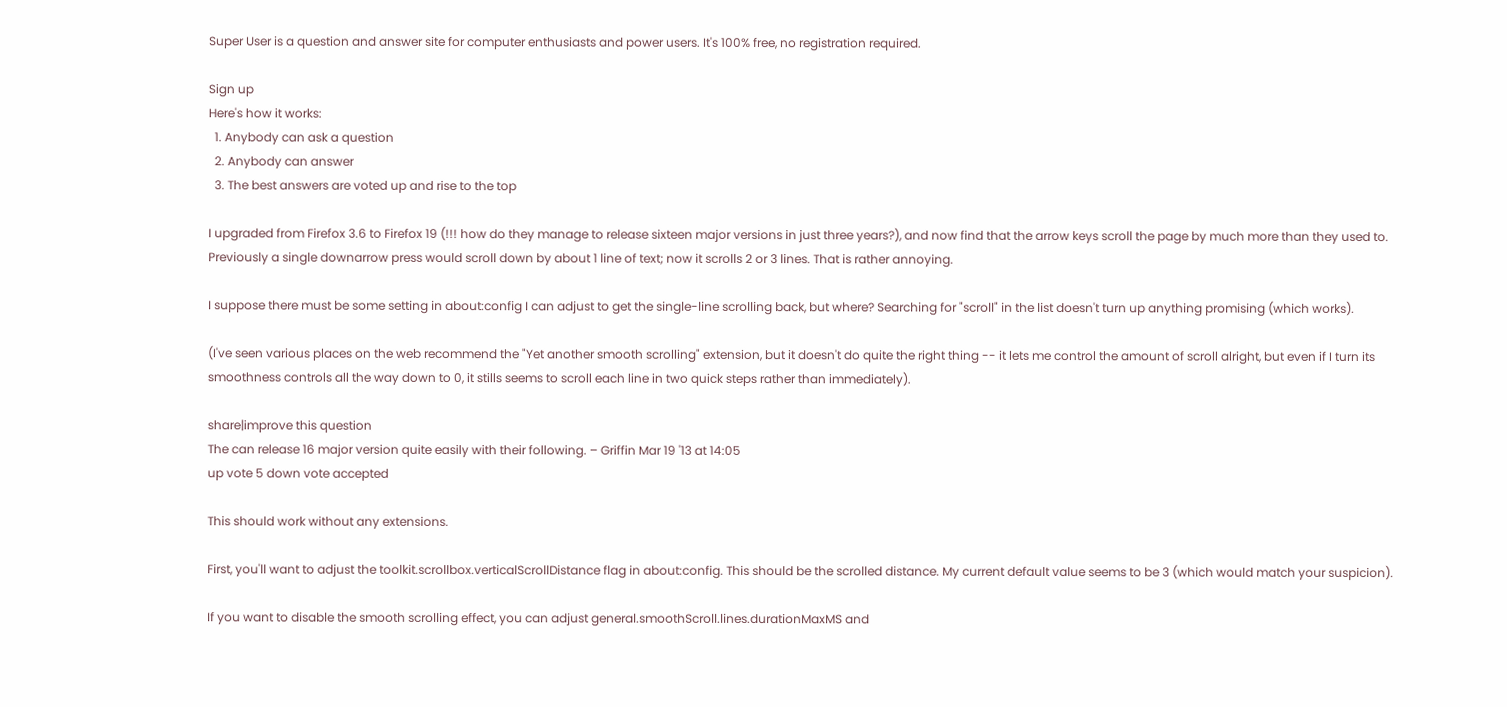Super User is a question and answer site for computer enthusiasts and power users. It's 100% free, no registration required.

Sign up
Here's how it works:
  1. Anybody can ask a question
  2. Anybody can answer
  3. The best answers are voted up and rise to the top

I upgraded from Firefox 3.6 to Firefox 19 (!!! how do they manage to release sixteen major versions in just three years?), and now find that the arrow keys scroll the page by much more than they used to. Previously a single downarrow press would scroll down by about 1 line of text; now it scrolls 2 or 3 lines. That is rather annoying.

I suppose there must be some setting in about:config I can adjust to get the single-line scrolling back, but where? Searching for "scroll" in the list doesn't turn up anything promising (which works).

(I've seen various places on the web recommend the "Yet another smooth scrolling" extension, but it doesn't do quite the right thing -- it lets me control the amount of scroll alright, but even if I turn its smoothness controls all the way down to 0, it stills seems to scroll each line in two quick steps rather than immediately).

share|improve this question
The can release 16 major version quite easily with their following. – Griffin Mar 19 '13 at 14:05
up vote 5 down vote accepted

This should work without any extensions.

First, you'll want to adjust the toolkit.scrollbox.verticalScrollDistance flag in about:config. This should be the scrolled distance. My current default value seems to be 3 (which would match your suspicion).

If you want to disable the smooth scrolling effect, you can adjust general.smoothScroll.lines.durationMaxMS and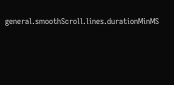general.smoothScroll.lines.durationMinMS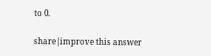to 0.

share|improve this answer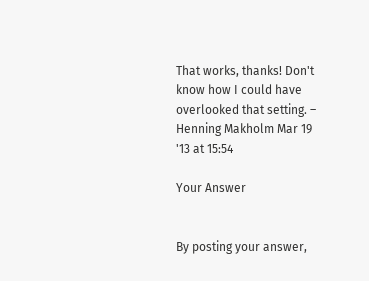That works, thanks! Don't know how I could have overlooked that setting. – Henning Makholm Mar 19 '13 at 15:54

Your Answer


By posting your answer,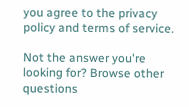you agree to the privacy policy and terms of service.

Not the answer you're looking for? Browse other questions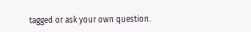tagged or ask your own question.